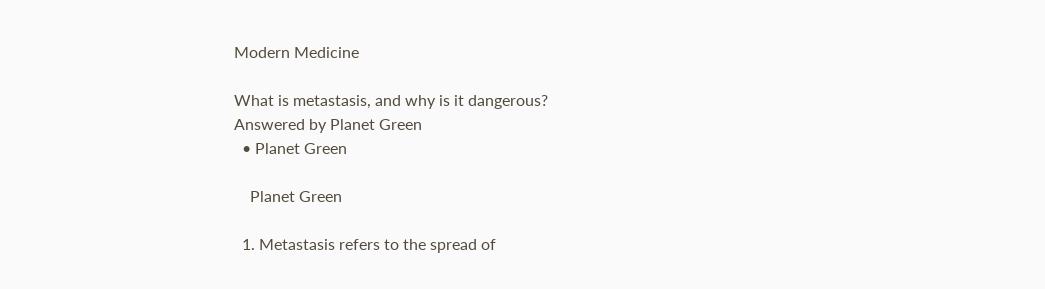Modern Medicine

What is metastasis, and why is it dangerous?
Answered by Planet Green
  • Planet Green

    Planet Green

  1. Metastasis refers to the spread of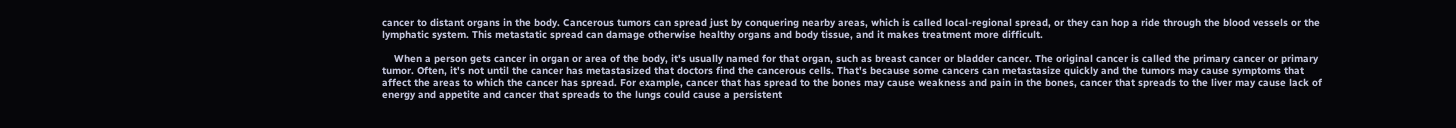cancer to distant organs in the body. Cancerous tumors can spread just by conquering nearby areas, which is called local-regional spread, or they can hop a ride through the blood vessels or the lymphatic system. This metastatic spread can damage otherwise healthy organs and body tissue, and it makes treatment more difficult.

    When a person gets cancer in organ or area of the body, it's usually named for that organ, such as breast cancer or bladder cancer. The original cancer is called the primary cancer or primary tumor. Often, it's not until the cancer has metastasized that doctors find the cancerous cells. That's because some cancers can metastasize quickly and the tumors may cause symptoms that affect the areas to which the cancer has spread. For example, cancer that has spread to the bones may cause weakness and pain in the bones, cancer that spreads to the liver may cause lack of energy and appetite and cancer that spreads to the lungs could cause a persistent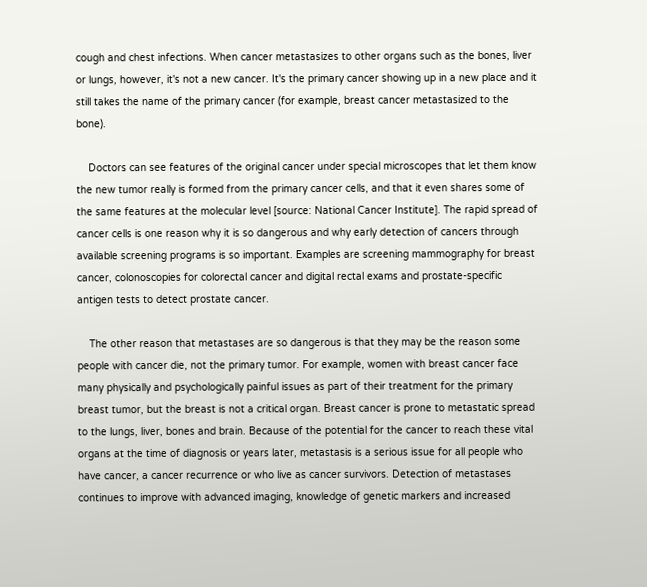cough and chest infections. When cancer metastasizes to other organs such as the bones, liver or lungs, however, it's not a new cancer. It's the primary cancer showing up in a new place and it still takes the name of the primary cancer (for example, breast cancer metastasized to the bone).

    Doctors can see features of the original cancer under special microscopes that let them know the new tumor really is formed from the primary cancer cells, and that it even shares some of the same features at the molecular level [source: National Cancer Institute]. The rapid spread of cancer cells is one reason why it is so dangerous and why early detection of cancers through available screening programs is so important. Examples are screening mammography for breast cancer, colonoscopies for colorectal cancer and digital rectal exams and prostate-specific antigen tests to detect prostate cancer.

    The other reason that metastases are so dangerous is that they may be the reason some people with cancer die, not the primary tumor. For example, women with breast cancer face many physically and psychologically painful issues as part of their treatment for the primary breast tumor, but the breast is not a critical organ. Breast cancer is prone to metastatic spread to the lungs, liver, bones and brain. Because of the potential for the cancer to reach these vital organs at the time of diagnosis or years later, metastasis is a serious issue for all people who have cancer, a cancer recurrence or who live as cancer survivors. Detection of metastases continues to improve with advanced imaging, knowledge of genetic markers and increased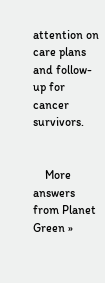attention on care plans and follow-up for cancer survivors.


    More answers from Planet Green »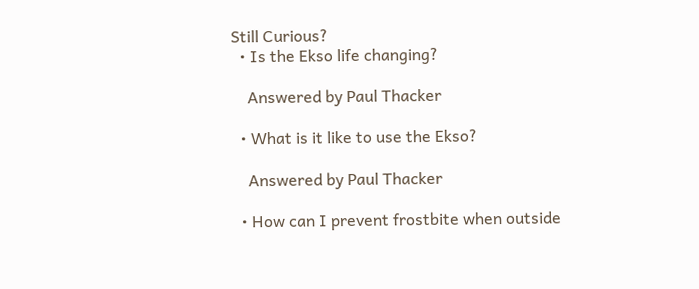Still Curious?
  • Is the Ekso life changing?

    Answered by Paul Thacker

  • What is it like to use the Ekso?

    Answered by Paul Thacker

  • How can I prevent frostbite when outside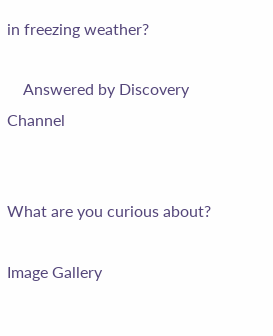in freezing weather?

    Answered by Discovery Channel


What are you curious about?

Image Gallery